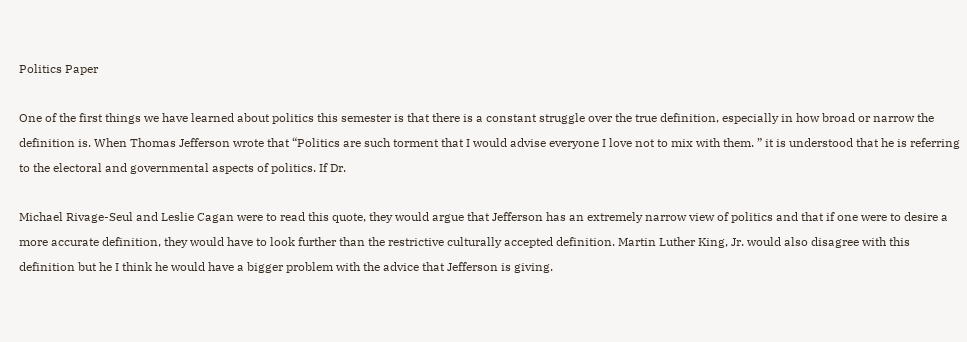Politics Paper

One of the first things we have learned about politics this semester is that there is a constant struggle over the true definition, especially in how broad or narrow the definition is. When Thomas Jefferson wrote that “Politics are such torment that I would advise everyone I love not to mix with them. ” it is understood that he is referring to the electoral and governmental aspects of politics. If Dr.

Michael Rivage-Seul and Leslie Cagan were to read this quote, they would argue that Jefferson has an extremely narrow view of politics and that if one were to desire a more accurate definition, they would have to look further than the restrictive culturally accepted definition. Martin Luther King, Jr. would also disagree with this definition but he I think he would have a bigger problem with the advice that Jefferson is giving.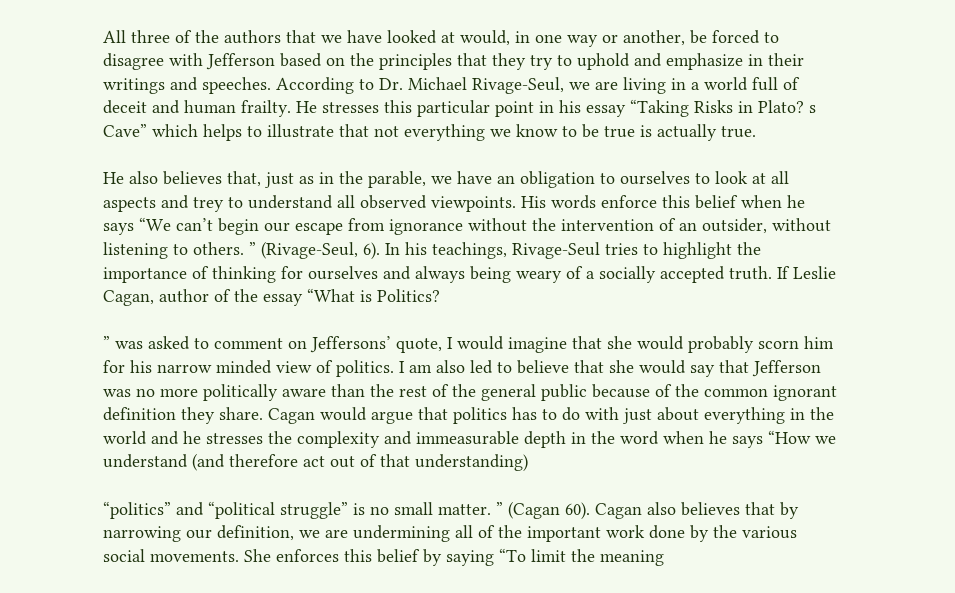All three of the authors that we have looked at would, in one way or another, be forced to disagree with Jefferson based on the principles that they try to uphold and emphasize in their writings and speeches. According to Dr. Michael Rivage-Seul, we are living in a world full of deceit and human frailty. He stresses this particular point in his essay “Taking Risks in Plato? s Cave” which helps to illustrate that not everything we know to be true is actually true.

He also believes that, just as in the parable, we have an obligation to ourselves to look at all aspects and trey to understand all observed viewpoints. His words enforce this belief when he says “We can’t begin our escape from ignorance without the intervention of an outsider, without listening to others. ” (Rivage-Seul, 6). In his teachings, Rivage-Seul tries to highlight the importance of thinking for ourselves and always being weary of a socially accepted truth. If Leslie Cagan, author of the essay “What is Politics?

” was asked to comment on Jeffersons’ quote, I would imagine that she would probably scorn him for his narrow minded view of politics. I am also led to believe that she would say that Jefferson was no more politically aware than the rest of the general public because of the common ignorant definition they share. Cagan would argue that politics has to do with just about everything in the world and he stresses the complexity and immeasurable depth in the word when he says “How we understand (and therefore act out of that understanding)

“politics” and “political struggle” is no small matter. ” (Cagan 60). Cagan also believes that by narrowing our definition, we are undermining all of the important work done by the various social movements. She enforces this belief by saying “To limit the meaning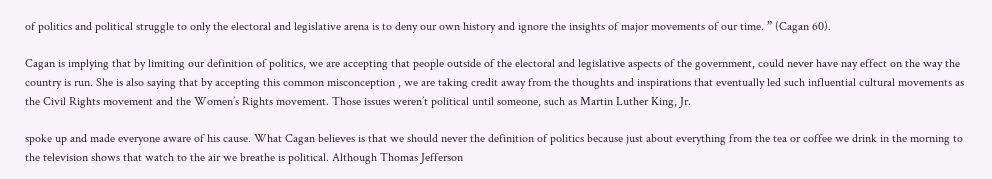of politics and political struggle to only the electoral and legislative arena is to deny our own history and ignore the insights of major movements of our time. ” (Cagan 60).

Cagan is implying that by limiting our definition of politics, we are accepting that people outside of the electoral and legislative aspects of the government, could never have nay effect on the way the country is run. She is also saying that by accepting this common misconception , we are taking credit away from the thoughts and inspirations that eventually led such influential cultural movements as the Civil Rights movement and the Women’s Rights movement. Those issues weren’t political until someone, such as Martin Luther King, Jr.

spoke up and made everyone aware of his cause. What Cagan believes is that we should never the definition of politics because just about everything from the tea or coffee we drink in the morning to the television shows that watch to the air we breathe is political. Although Thomas Jefferson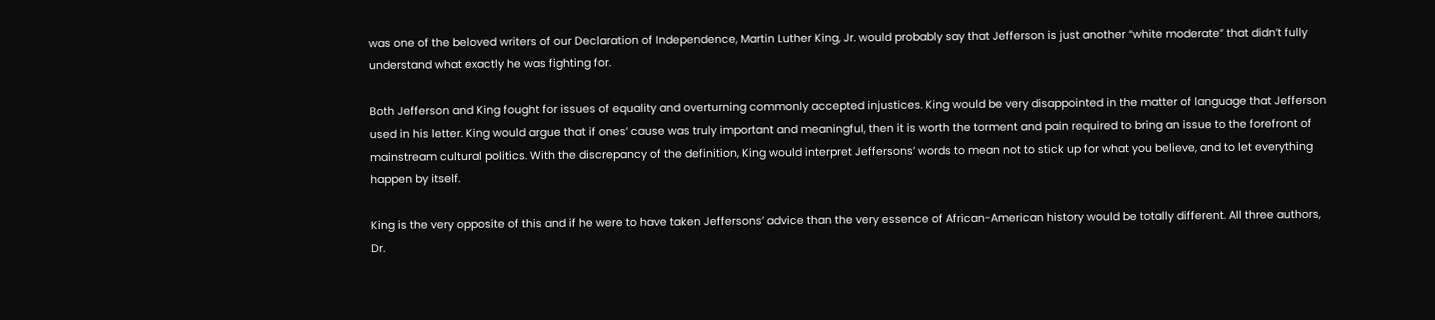was one of the beloved writers of our Declaration of Independence, Martin Luther King, Jr. would probably say that Jefferson is just another “white moderate” that didn’t fully understand what exactly he was fighting for.

Both Jefferson and King fought for issues of equality and overturning commonly accepted injustices. King would be very disappointed in the matter of language that Jefferson used in his letter. King would argue that if ones’ cause was truly important and meaningful, then it is worth the torment and pain required to bring an issue to the forefront of mainstream cultural politics. With the discrepancy of the definition, King would interpret Jeffersons’ words to mean not to stick up for what you believe, and to let everything happen by itself.

King is the very opposite of this and if he were to have taken Jeffersons’ advice than the very essence of African-American history would be totally different. All three authors, Dr.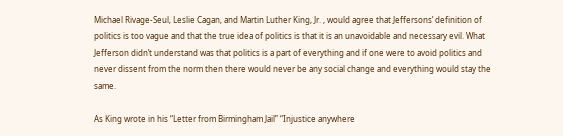Michael Rivage-Seul, Leslie Cagan, and Martin Luther King, Jr. , would agree that Jeffersons’ definition of politics is too vague and that the true idea of politics is that it is an unavoidable and necessary evil. What Jefferson didn’t understand was that politics is a part of everything and if one were to avoid politics and never dissent from the norm then there would never be any social change and everything would stay the same.

As King wrote in his “Letter from Birmingham Jail” “Injustice anywhere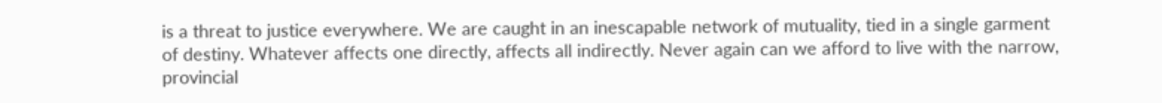is a threat to justice everywhere. We are caught in an inescapable network of mutuality, tied in a single garment of destiny. Whatever affects one directly, affects all indirectly. Never again can we afford to live with the narrow, provincial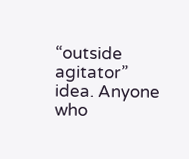“outside agitator” idea. Anyone who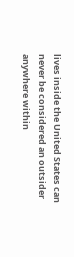lives inside the United States can never be considered an outsider anywhere within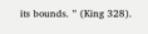its bounds. ” (King 328).